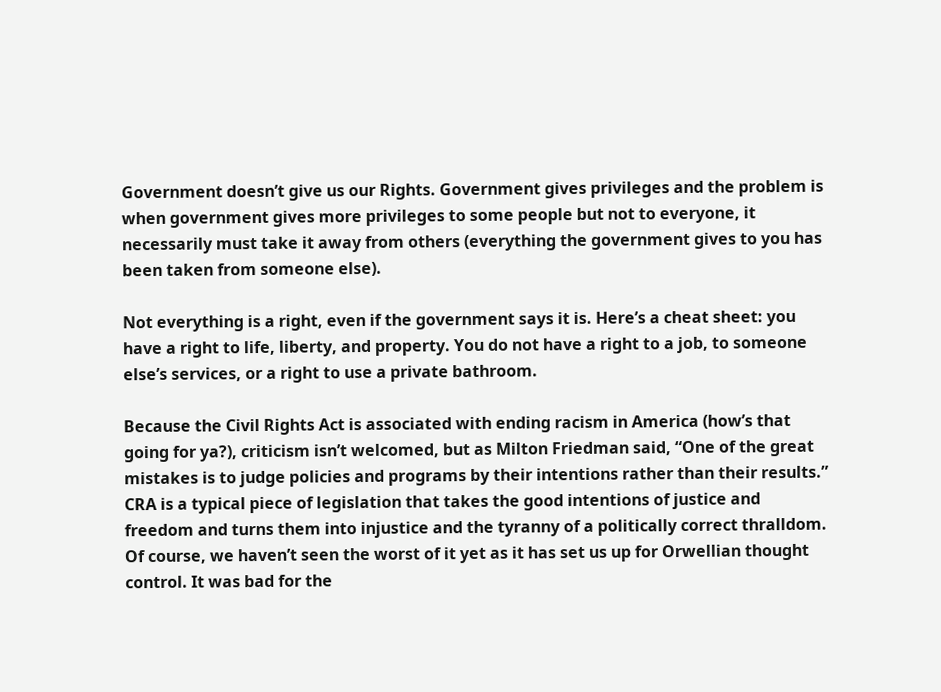Government doesn’t give us our Rights. Government gives privileges and the problem is when government gives more privileges to some people but not to everyone, it necessarily must take it away from others (everything the government gives to you has been taken from someone else).

Not everything is a right, even if the government says it is. Here’s a cheat sheet: you have a right to life, liberty, and property. You do not have a right to a job, to someone else’s services, or a right to use a private bathroom.

Because the Civil Rights Act is associated with ending racism in America (how’s that going for ya?), criticism isn’t welcomed, but as Milton Friedman said, “One of the great mistakes is to judge policies and programs by their intentions rather than their results.” CRA is a typical piece of legislation that takes the good intentions of justice and freedom and turns them into injustice and the tyranny of a politically correct thralldom. Of course, we haven’t seen the worst of it yet as it has set us up for Orwellian thought control. It was bad for the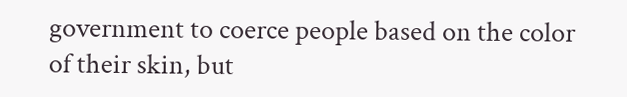government to coerce people based on the color of their skin, but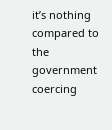it’s nothing compared to the government coercing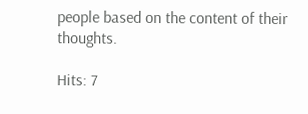people based on the content of their thoughts.

Hits: 7